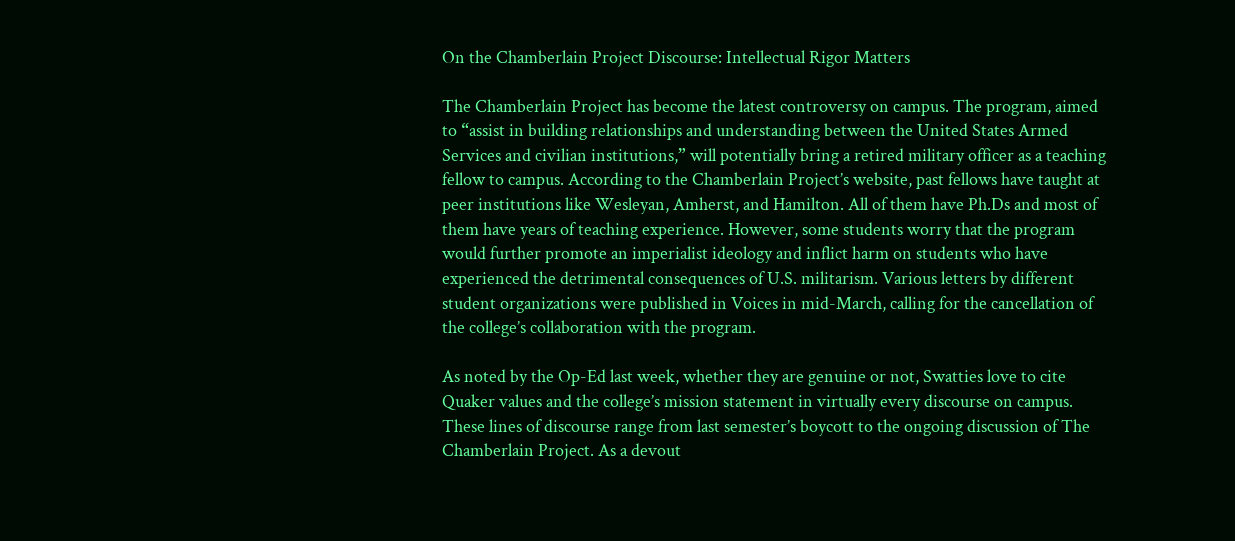On the Chamberlain Project Discourse: Intellectual Rigor Matters

The Chamberlain Project has become the latest controversy on campus. The program, aimed to “assist in building relationships and understanding between the United States Armed Services and civilian institutions,” will potentially bring a retired military officer as a teaching fellow to campus. According to the Chamberlain Project’s website, past fellows have taught at peer institutions like Wesleyan, Amherst, and Hamilton. All of them have Ph.Ds and most of them have years of teaching experience. However, some students worry that the program would further promote an imperialist ideology and inflict harm on students who have experienced the detrimental consequences of U.S. militarism. Various letters by different student organizations were published in Voices in mid-March, calling for the cancellation of the college’s collaboration with the program.

As noted by the Op-Ed last week, whether they are genuine or not, Swatties love to cite Quaker values and the college’s mission statement in virtually every discourse on campus. These lines of discourse range from last semester’s boycott to the ongoing discussion of The Chamberlain Project. As a devout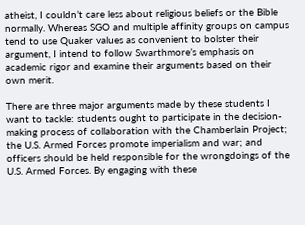atheist, I couldn’t care less about religious beliefs or the Bible normally. Whereas SGO and multiple affinity groups on campus tend to use Quaker values as convenient to bolster their argument, I intend to follow Swarthmore’s emphasis on academic rigor and examine their arguments based on their own merit.

There are three major arguments made by these students I want to tackle: students ought to participate in the decision-making process of collaboration with the Chamberlain Project; the U.S. Armed Forces promote imperialism and war; and officers should be held responsible for the wrongdoings of the U.S. Armed Forces. By engaging with these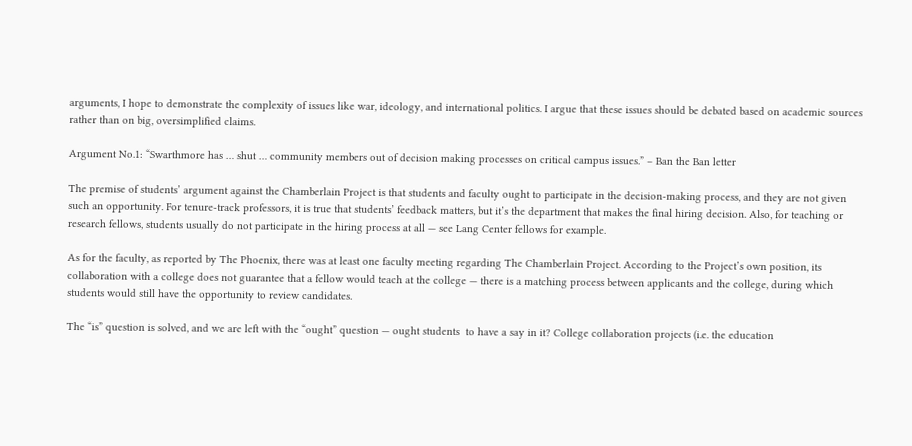arguments, I hope to demonstrate the complexity of issues like war, ideology, and international politics. I argue that these issues should be debated based on academic sources rather than on big, oversimplified claims.

Argument No.1: “Swarthmore has … shut … community members out of decision making processes on critical campus issues.” – Ban the Ban letter

The premise of students’ argument against the Chamberlain Project is that students and faculty ought to participate in the decision-making process, and they are not given such an opportunity. For tenure-track professors, it is true that students’ feedback matters, but it’s the department that makes the final hiring decision. Also, for teaching or research fellows, students usually do not participate in the hiring process at all — see Lang Center fellows for example.

As for the faculty, as reported by The Phoenix, there was at least one faculty meeting regarding The Chamberlain Project. According to the Project’s own position, its collaboration with a college does not guarantee that a fellow would teach at the college — there is a matching process between applicants and the college, during which students would still have the opportunity to review candidates.

The “is” question is solved, and we are left with the “ought” question — ought students  to have a say in it? College collaboration projects (i.e. the education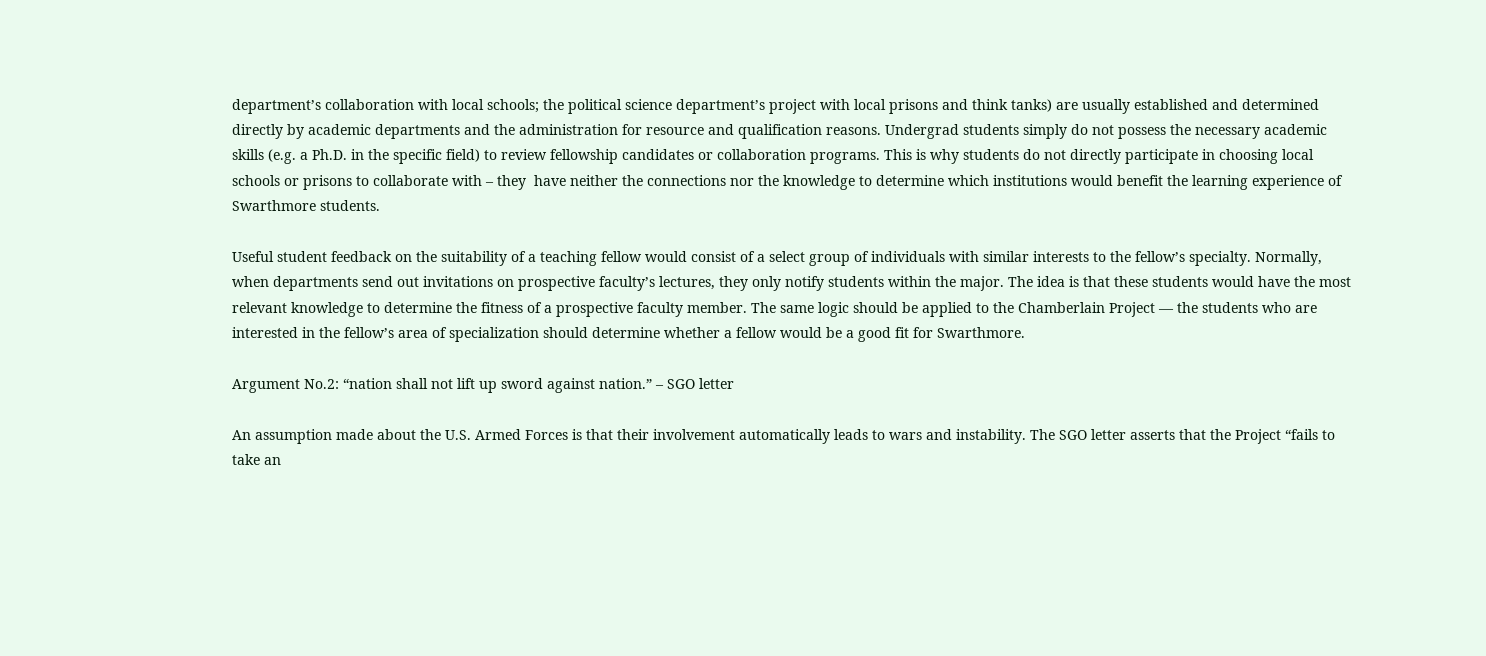department’s collaboration with local schools; the political science department’s project with local prisons and think tanks) are usually established and determined directly by academic departments and the administration for resource and qualification reasons. Undergrad students simply do not possess the necessary academic skills (e.g. a Ph.D. in the specific field) to review fellowship candidates or collaboration programs. This is why students do not directly participate in choosing local schools or prisons to collaborate with – they  have neither the connections nor the knowledge to determine which institutions would benefit the learning experience of Swarthmore students.

Useful student feedback on the suitability of a teaching fellow would consist of a select group of individuals with similar interests to the fellow’s specialty. Normally, when departments send out invitations on prospective faculty’s lectures, they only notify students within the major. The idea is that these students would have the most relevant knowledge to determine the fitness of a prospective faculty member. The same logic should be applied to the Chamberlain Project — the students who are interested in the fellow’s area of specialization should determine whether a fellow would be a good fit for Swarthmore.

Argument No.2: “nation shall not lift up sword against nation.” – SGO letter

An assumption made about the U.S. Armed Forces is that their involvement automatically leads to wars and instability. The SGO letter asserts that the Project “fails to take an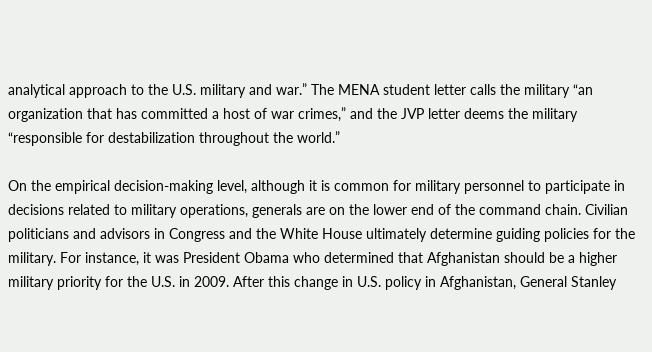analytical approach to the U.S. military and war.” The MENA student letter calls the military “an organization that has committed a host of war crimes,” and the JVP letter deems the military “responsible for destabilization throughout the world.”

On the empirical decision-making level, although it is common for military personnel to participate in decisions related to military operations, generals are on the lower end of the command chain. Civilian politicians and advisors in Congress and the White House ultimately determine guiding policies for the military. For instance, it was President Obama who determined that Afghanistan should be a higher military priority for the U.S. in 2009. After this change in U.S. policy in Afghanistan, General Stanley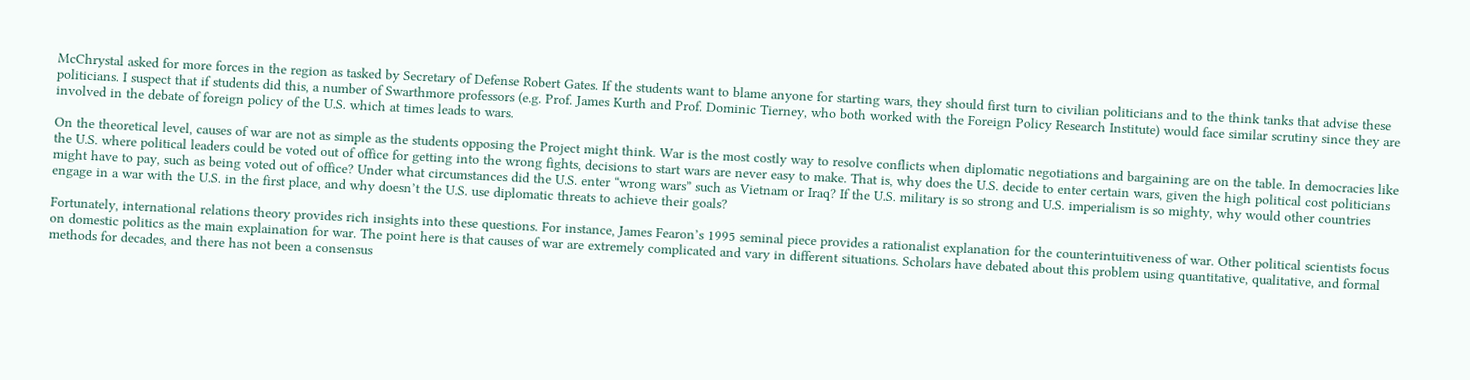McChrystal asked for more forces in the region as tasked by Secretary of Defense Robert Gates. If the students want to blame anyone for starting wars, they should first turn to civilian politicians and to the think tanks that advise these politicians. I suspect that if students did this, a number of Swarthmore professors (e.g. Prof. James Kurth and Prof. Dominic Tierney, who both worked with the Foreign Policy Research Institute) would face similar scrutiny since they are involved in the debate of foreign policy of the U.S. which at times leads to wars.

On the theoretical level, causes of war are not as simple as the students opposing the Project might think. War is the most costly way to resolve conflicts when diplomatic negotiations and bargaining are on the table. In democracies like the U.S. where political leaders could be voted out of office for getting into the wrong fights, decisions to start wars are never easy to make. That is, why does the U.S. decide to enter certain wars, given the high political cost politicians might have to pay, such as being voted out of office? Under what circumstances did the U.S. enter “wrong wars” such as Vietnam or Iraq? If the U.S. military is so strong and U.S. imperialism is so mighty, why would other countries engage in a war with the U.S. in the first place, and why doesn’t the U.S. use diplomatic threats to achieve their goals?

Fortunately, international relations theory provides rich insights into these questions. For instance, James Fearon’s 1995 seminal piece provides a rationalist explanation for the counterintuitiveness of war. Other political scientists focus on domestic politics as the main explaination for war. The point here is that causes of war are extremely complicated and vary in different situations. Scholars have debated about this problem using quantitative, qualitative, and formal methods for decades, and there has not been a consensus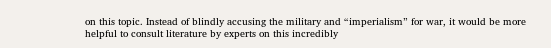on this topic. Instead of blindly accusing the military and “imperialism” for war, it would be more helpful to consult literature by experts on this incredibly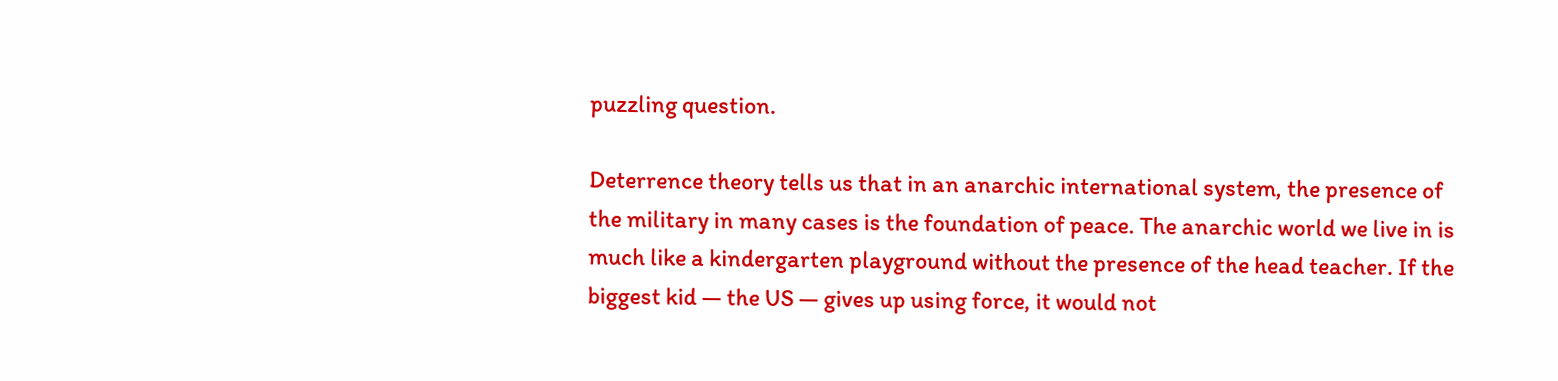puzzling question.

Deterrence theory tells us that in an anarchic international system, the presence of the military in many cases is the foundation of peace. The anarchic world we live in is much like a kindergarten playground without the presence of the head teacher. If the biggest kid — the US — gives up using force, it would not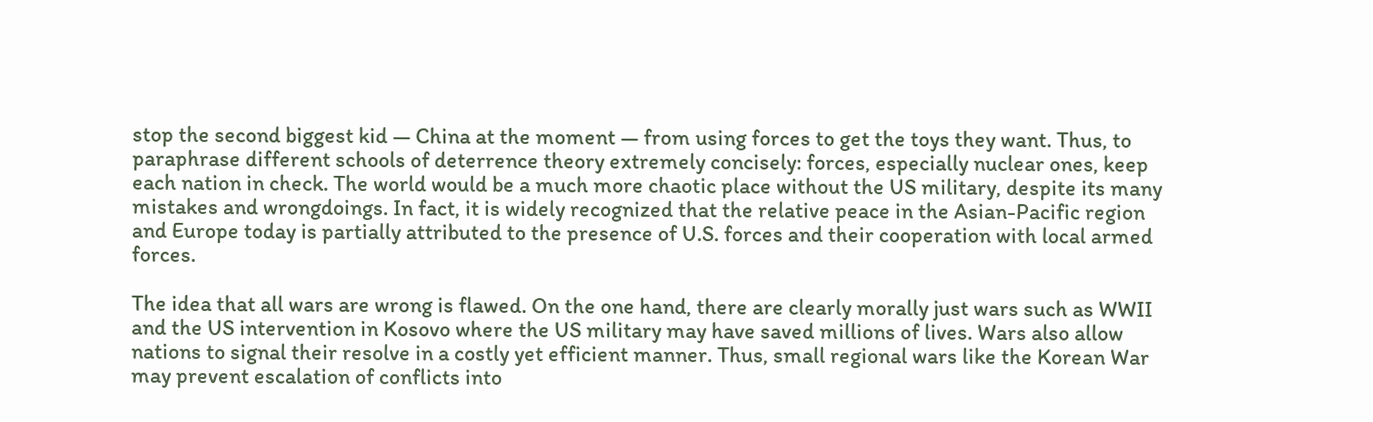stop the second biggest kid — China at the moment — from using forces to get the toys they want. Thus, to paraphrase different schools of deterrence theory extremely concisely: forces, especially nuclear ones, keep each nation in check. The world would be a much more chaotic place without the US military, despite its many mistakes and wrongdoings. In fact, it is widely recognized that the relative peace in the Asian-Pacific region and Europe today is partially attributed to the presence of U.S. forces and their cooperation with local armed forces.

The idea that all wars are wrong is flawed. On the one hand, there are clearly morally just wars such as WWII and the US intervention in Kosovo where the US military may have saved millions of lives. Wars also allow nations to signal their resolve in a costly yet efficient manner. Thus, small regional wars like the Korean War may prevent escalation of conflicts into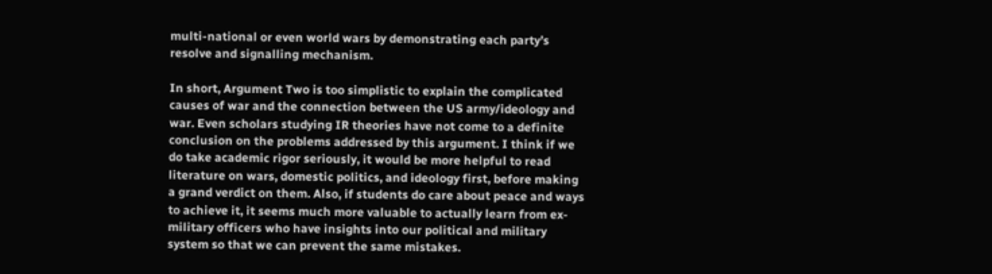multi-national or even world wars by demonstrating each party’s resolve and signalling mechanism.

In short, Argument Two is too simplistic to explain the complicated causes of war and the connection between the US army/ideology and war. Even scholars studying IR theories have not come to a definite conclusion on the problems addressed by this argument. I think if we do take academic rigor seriously, it would be more helpful to read literature on wars, domestic politics, and ideology first, before making a grand verdict on them. Also, if students do care about peace and ways to achieve it, it seems much more valuable to actually learn from ex-military officers who have insights into our political and military system so that we can prevent the same mistakes.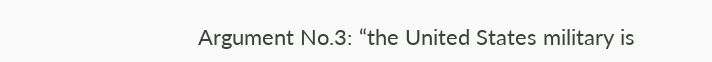Argument No.3: “the United States military is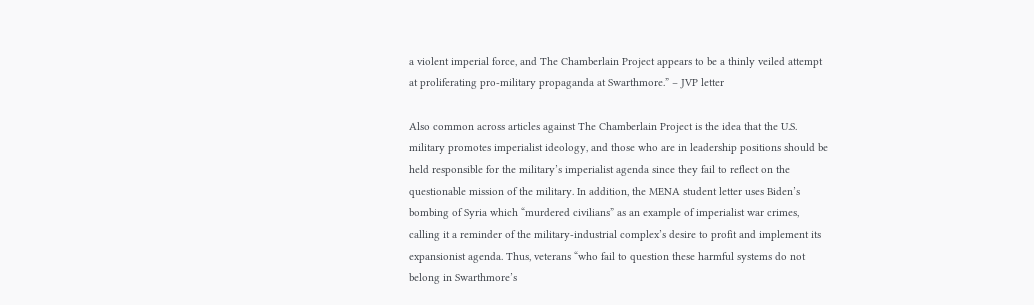a violent imperial force, and The Chamberlain Project appears to be a thinly veiled attempt at proliferating pro-military propaganda at Swarthmore.” – JVP letter

Also common across articles against The Chamberlain Project is the idea that the U.S. military promotes imperialist ideology, and those who are in leadership positions should be held responsible for the military’s imperialist agenda since they fail to reflect on the questionable mission of the military. In addition, the MENA student letter uses Biden’s bombing of Syria which “murdered civilians” as an example of imperialist war crimes, calling it a reminder of the military-industrial complex’s desire to profit and implement its expansionist agenda. Thus, veterans “who fail to question these harmful systems do not belong in Swarthmore’s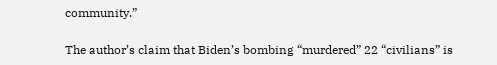community.”

The author’s claim that Biden’s bombing “murdered” 22 “civilians” is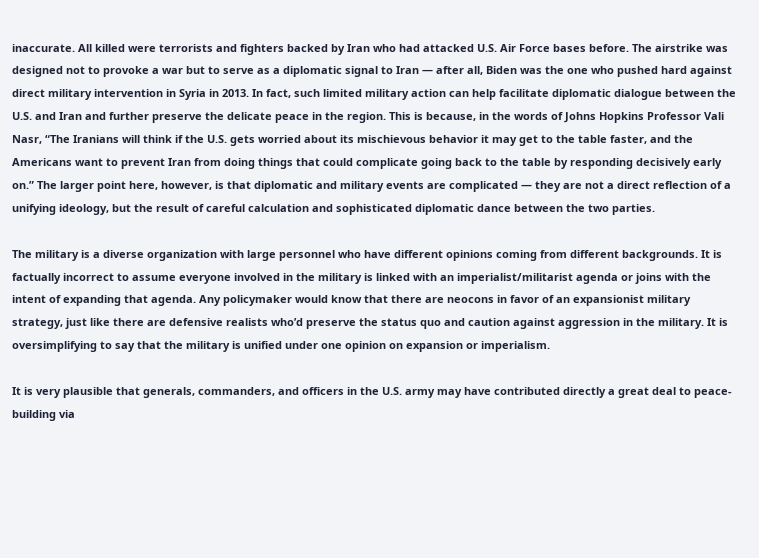inaccurate. All killed were terrorists and fighters backed by Iran who had attacked U.S. Air Force bases before. The airstrike was designed not to provoke a war but to serve as a diplomatic signal to Iran — after all, Biden was the one who pushed hard against direct military intervention in Syria in 2013. In fact, such limited military action can help facilitate diplomatic dialogue between the U.S. and Iran and further preserve the delicate peace in the region. This is because, in the words of Johns Hopkins Professor Vali Nasr, “The Iranians will think if the U.S. gets worried about its mischievous behavior it may get to the table faster, and the Americans want to prevent Iran from doing things that could complicate going back to the table by responding decisively early on.” The larger point here, however, is that diplomatic and military events are complicated — they are not a direct reflection of a unifying ideology, but the result of careful calculation and sophisticated diplomatic dance between the two parties.

The military is a diverse organization with large personnel who have different opinions coming from different backgrounds. It is factually incorrect to assume everyone involved in the military is linked with an imperialist/militarist agenda or joins with the intent of expanding that agenda. Any policymaker would know that there are neocons in favor of an expansionist military strategy, just like there are defensive realists who’d preserve the status quo and caution against aggression in the military. It is oversimplifying to say that the military is unified under one opinion on expansion or imperialism.

It is very plausible that generals, commanders, and officers in the U.S. army may have contributed directly a great deal to peace-building via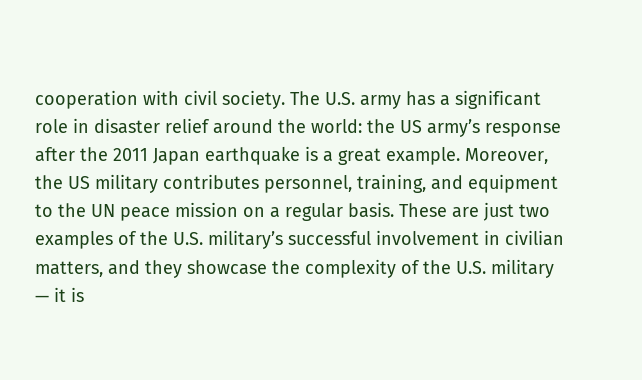cooperation with civil society. The U.S. army has a significant role in disaster relief around the world: the US army’s response after the 2011 Japan earthquake is a great example. Moreover, the US military contributes personnel, training, and equipment to the UN peace mission on a regular basis. These are just two examples of the U.S. military’s successful involvement in civilian matters, and they showcase the complexity of the U.S. military — it is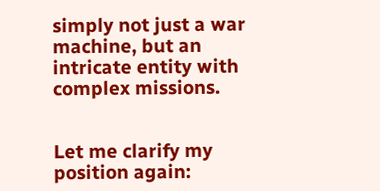simply not just a war machine, but an intricate entity with complex missions.


Let me clarify my position again: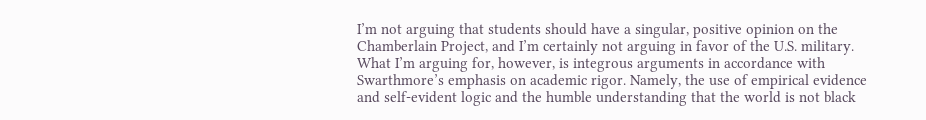I’m not arguing that students should have a singular, positive opinion on the Chamberlain Project, and I’m certainly not arguing in favor of the U.S. military. What I’m arguing for, however, is integrous arguments in accordance with Swarthmore’s emphasis on academic rigor. Namely, the use of empirical evidence and self-evident logic and the humble understanding that the world is not black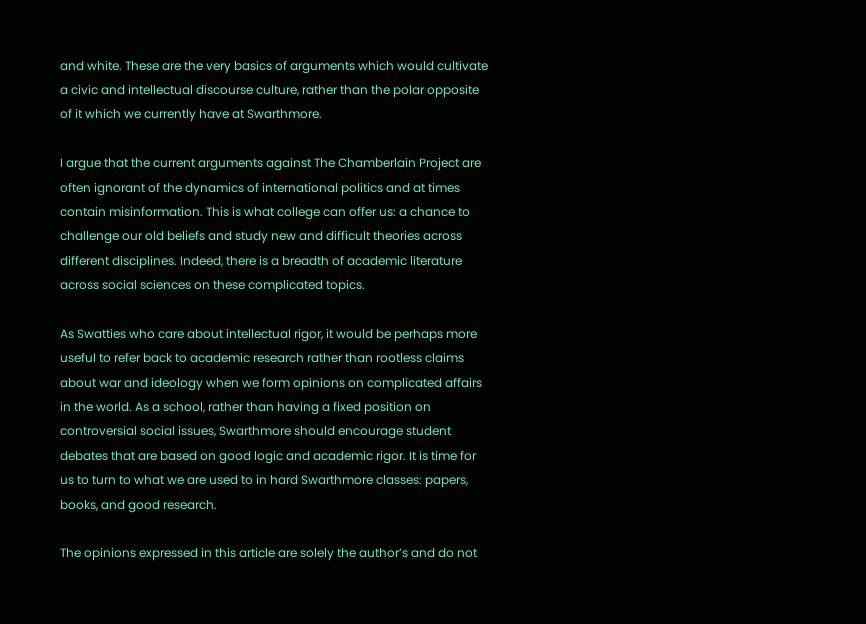and white. These are the very basics of arguments which would cultivate a civic and intellectual discourse culture, rather than the polar opposite of it which we currently have at Swarthmore.

I argue that the current arguments against The Chamberlain Project are often ignorant of the dynamics of international politics and at times contain misinformation. This is what college can offer us: a chance to challenge our old beliefs and study new and difficult theories across different disciplines. Indeed, there is a breadth of academic literature across social sciences on these complicated topics.

As Swatties who care about intellectual rigor, it would be perhaps more useful to refer back to academic research rather than rootless claims about war and ideology when we form opinions on complicated affairs in the world. As a school, rather than having a fixed position on controversial social issues, Swarthmore should encourage student debates that are based on good logic and academic rigor. It is time for us to turn to what we are used to in hard Swarthmore classes: papers, books, and good research.

The opinions expressed in this article are solely the author’s and do not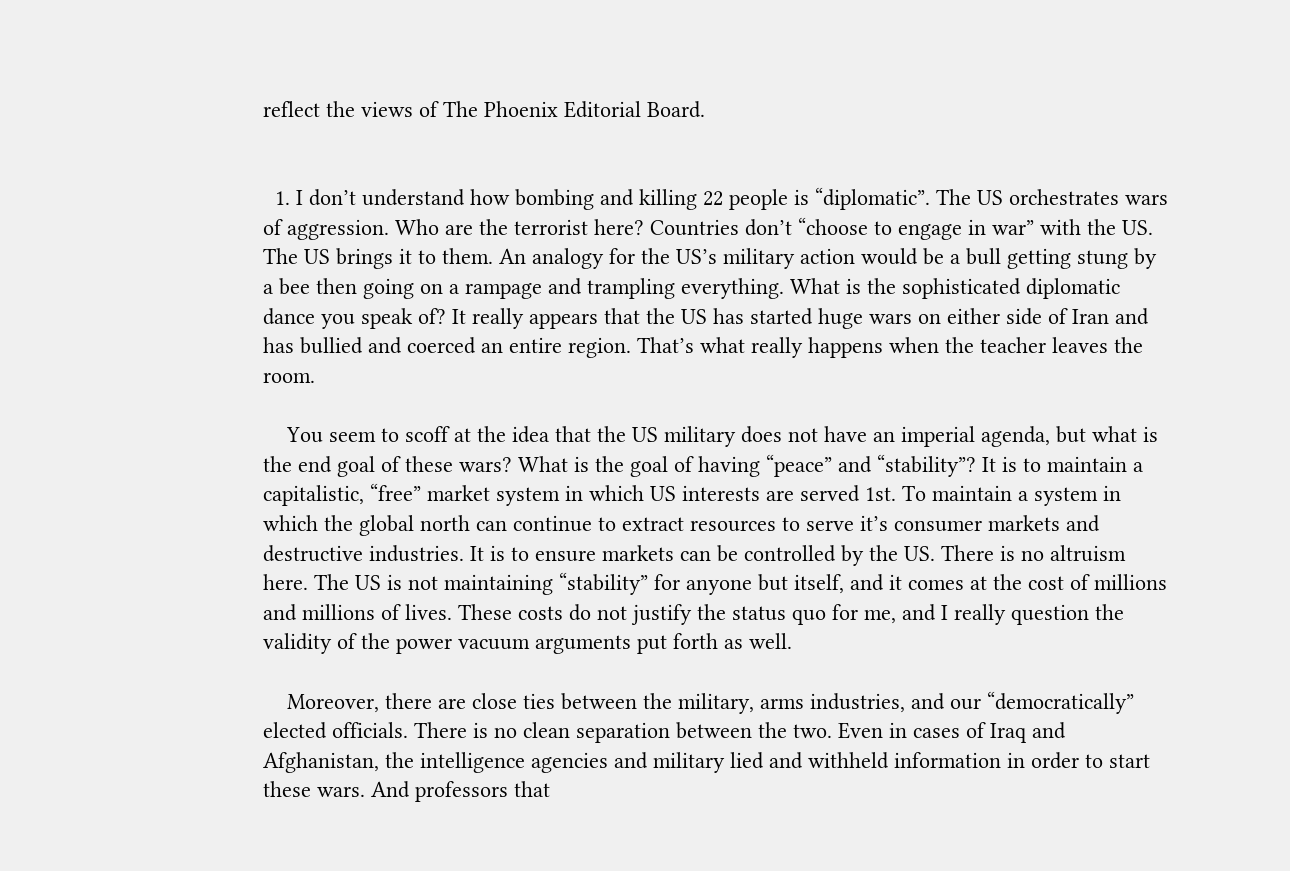reflect the views of The Phoenix Editorial Board.


  1. I don’t understand how bombing and killing 22 people is “diplomatic”. The US orchestrates wars of aggression. Who are the terrorist here? Countries don’t “choose to engage in war” with the US. The US brings it to them. An analogy for the US’s military action would be a bull getting stung by a bee then going on a rampage and trampling everything. What is the sophisticated diplomatic dance you speak of? It really appears that the US has started huge wars on either side of Iran and has bullied and coerced an entire region. That’s what really happens when the teacher leaves the room.

    You seem to scoff at the idea that the US military does not have an imperial agenda, but what is the end goal of these wars? What is the goal of having “peace” and “stability”? It is to maintain a capitalistic, “free” market system in which US interests are served 1st. To maintain a system in which the global north can continue to extract resources to serve it’s consumer markets and destructive industries. It is to ensure markets can be controlled by the US. There is no altruism here. The US is not maintaining “stability” for anyone but itself, and it comes at the cost of millions and millions of lives. These costs do not justify the status quo for me, and I really question the validity of the power vacuum arguments put forth as well.

    Moreover, there are close ties between the military, arms industries, and our “democratically” elected officials. There is no clean separation between the two. Even in cases of Iraq and Afghanistan, the intelligence agencies and military lied and withheld information in order to start these wars. And professors that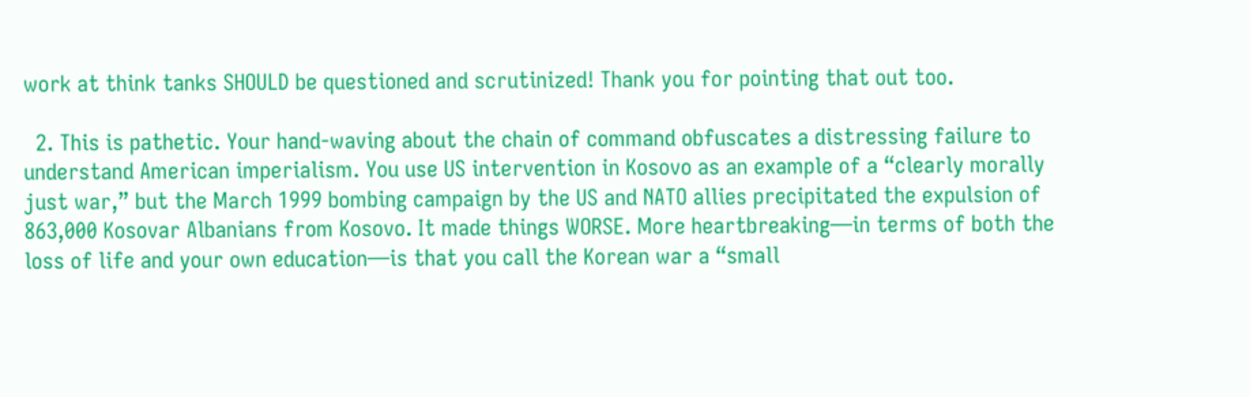work at think tanks SHOULD be questioned and scrutinized! Thank you for pointing that out too.

  2. This is pathetic. Your hand-waving about the chain of command obfuscates a distressing failure to understand American imperialism. You use US intervention in Kosovo as an example of a “clearly morally just war,” but the March 1999 bombing campaign by the US and NATO allies precipitated the expulsion of 863,000 Kosovar Albanians from Kosovo. It made things WORSE. More heartbreaking—in terms of both the loss of life and your own education—is that you call the Korean war a “small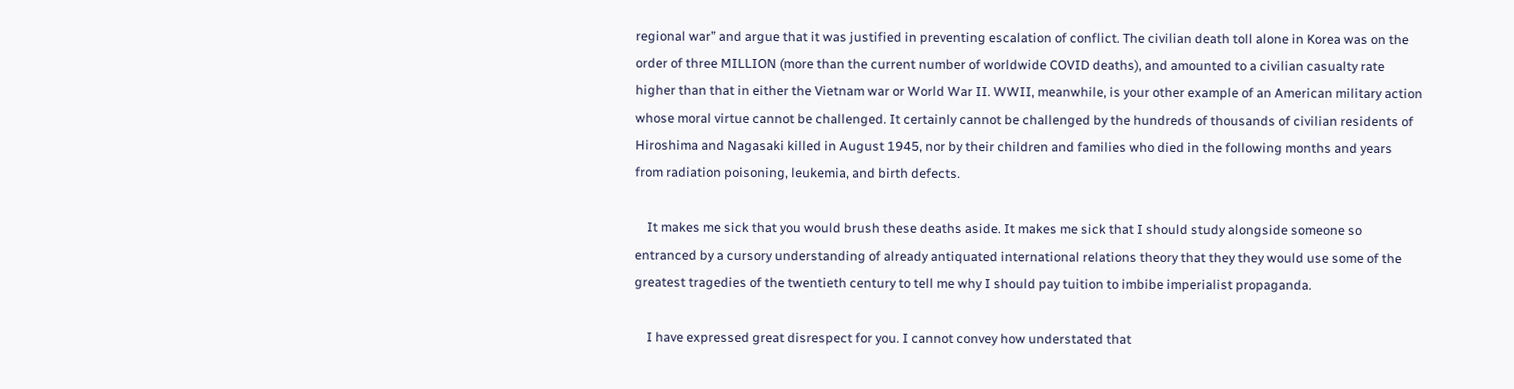regional war” and argue that it was justified in preventing escalation of conflict. The civilian death toll alone in Korea was on the order of three MILLION (more than the current number of worldwide COVID deaths), and amounted to a civilian casualty rate higher than that in either the Vietnam war or World War II. WWII, meanwhile, is your other example of an American military action whose moral virtue cannot be challenged. It certainly cannot be challenged by the hundreds of thousands of civilian residents of Hiroshima and Nagasaki killed in August 1945, nor by their children and families who died in the following months and years from radiation poisoning, leukemia, and birth defects.

    It makes me sick that you would brush these deaths aside. It makes me sick that I should study alongside someone so entranced by a cursory understanding of already antiquated international relations theory that they they would use some of the greatest tragedies of the twentieth century to tell me why I should pay tuition to imbibe imperialist propaganda.

    I have expressed great disrespect for you. I cannot convey how understated that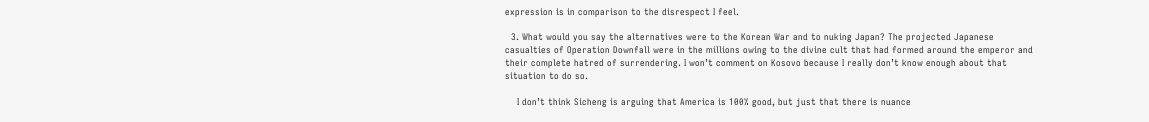expression is in comparison to the disrespect I feel.

  3. What would you say the alternatives were to the Korean War and to nuking Japan? The projected Japanese casualties of Operation Downfall were in the millions owing to the divine cult that had formed around the emperor and their complete hatred of surrendering. I won’t comment on Kosovo because I really don’t know enough about that situation to do so.

    I don’t think Sicheng is arguing that America is 100% good, but just that there is nuance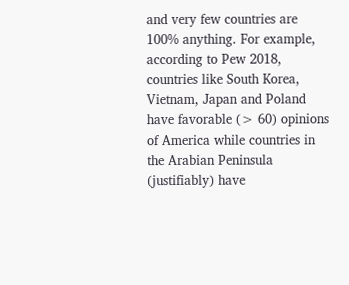and very few countries are 100% anything. For example, according to Pew 2018, countries like South Korea, Vietnam, Japan and Poland have favorable (> 60) opinions of America while countries in the Arabian Peninsula (justifiably) have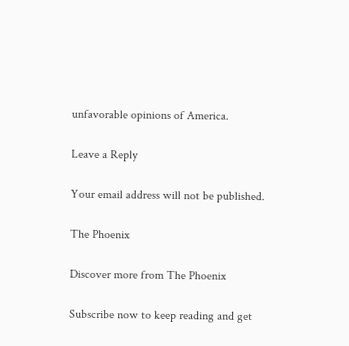unfavorable opinions of America.

Leave a Reply

Your email address will not be published.

The Phoenix

Discover more from The Phoenix

Subscribe now to keep reading and get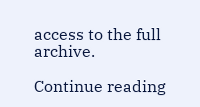access to the full archive.

Continue reading